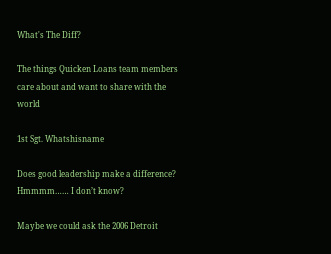What's The Diff?

The things Quicken Loans team members care about and want to share with the world

1st Sgt. Whatshisname

Does good leadership make a difference?   Hmmmm…… I don’t know?

Maybe we could ask the 2006 Detroit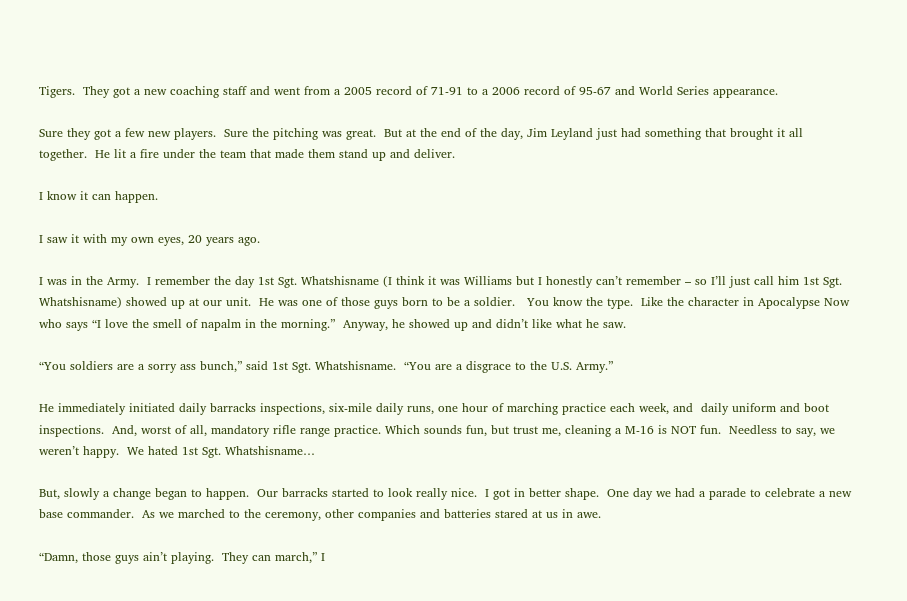Tigers.  They got a new coaching staff and went from a 2005 record of 71-91 to a 2006 record of 95-67 and World Series appearance.

Sure they got a few new players.  Sure the pitching was great.  But at the end of the day, Jim Leyland just had something that brought it all together.  He lit a fire under the team that made them stand up and deliver.

I know it can happen.

I saw it with my own eyes, 20 years ago.

I was in the Army.  I remember the day 1st Sgt. Whatshisname (I think it was Williams but I honestly can’t remember – so I’ll just call him 1st Sgt. Whatshisname) showed up at our unit.  He was one of those guys born to be a soldier.   You know the type.  Like the character in Apocalypse Now who says “I love the smell of napalm in the morning.”  Anyway, he showed up and didn’t like what he saw.

“You soldiers are a sorry ass bunch,” said 1st Sgt. Whatshisname.  “You are a disgrace to the U.S. Army.”

He immediately initiated daily barracks inspections, six-mile daily runs, one hour of marching practice each week, and  daily uniform and boot inspections.  And, worst of all, mandatory rifle range practice. Which sounds fun, but trust me, cleaning a M-16 is NOT fun.  Needless to say, we weren’t happy.  We hated 1st Sgt. Whatshisname…

But, slowly a change began to happen.  Our barracks started to look really nice.  I got in better shape.  One day we had a parade to celebrate a new base commander.  As we marched to the ceremony, other companies and batteries stared at us in awe.

“Damn, those guys ain’t playing.  They can march,” I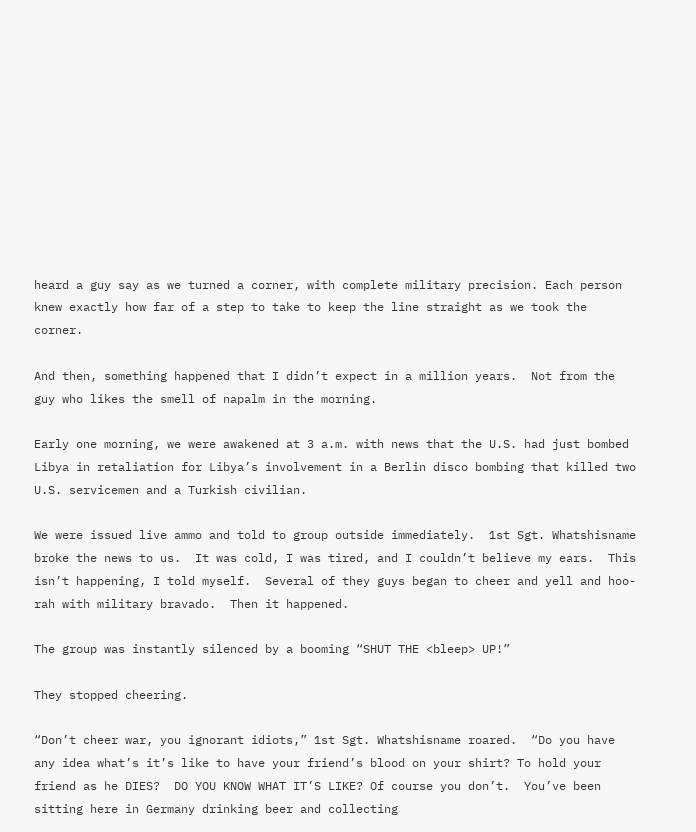heard a guy say as we turned a corner, with complete military precision. Each person knew exactly how far of a step to take to keep the line straight as we took the corner.

And then, something happened that I didn’t expect in a million years.  Not from the guy who likes the smell of napalm in the morning.

Early one morning, we were awakened at 3 a.m. with news that the U.S. had just bombed Libya in retaliation for Libya’s involvement in a Berlin disco bombing that killed two U.S. servicemen and a Turkish civilian.

We were issued live ammo and told to group outside immediately.  1st Sgt. Whatshisname broke the news to us.  It was cold, I was tired, and I couldn’t believe my ears.  This isn’t happening, I told myself.  Several of they guys began to cheer and yell and hoo-rah with military bravado.  Then it happened.

The group was instantly silenced by a booming “SHUT THE <bleep> UP!”

They stopped cheering.

“Don’t cheer war, you ignorant idiots,” 1st Sgt. Whatshisname roared.  “Do you have any idea what’s it’s like to have your friend’s blood on your shirt? To hold your friend as he DIES?  DO YOU KNOW WHAT IT’S LIKE? Of course you don’t.  You’ve been sitting here in Germany drinking beer and collecting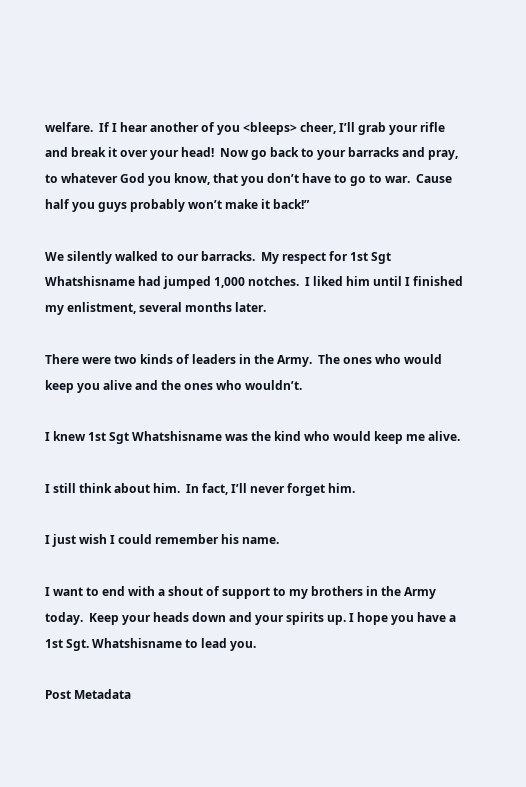welfare.  If I hear another of you <bleeps> cheer, I’ll grab your rifle and break it over your head!  Now go back to your barracks and pray, to whatever God you know, that you don’t have to go to war.  Cause half you guys probably won’t make it back!”

We silently walked to our barracks.  My respect for 1st Sgt Whatshisname had jumped 1,000 notches.  I liked him until I finished my enlistment, several months later.

There were two kinds of leaders in the Army.  The ones who would keep you alive and the ones who wouldn’t.

I knew 1st Sgt Whatshisname was the kind who would keep me alive.

I still think about him.  In fact, I’ll never forget him.

I just wish I could remember his name.

I want to end with a shout of support to my brothers in the Army today.  Keep your heads down and your spirits up. I hope you have a 1st Sgt. Whatshisname to lead you.

Post Metadata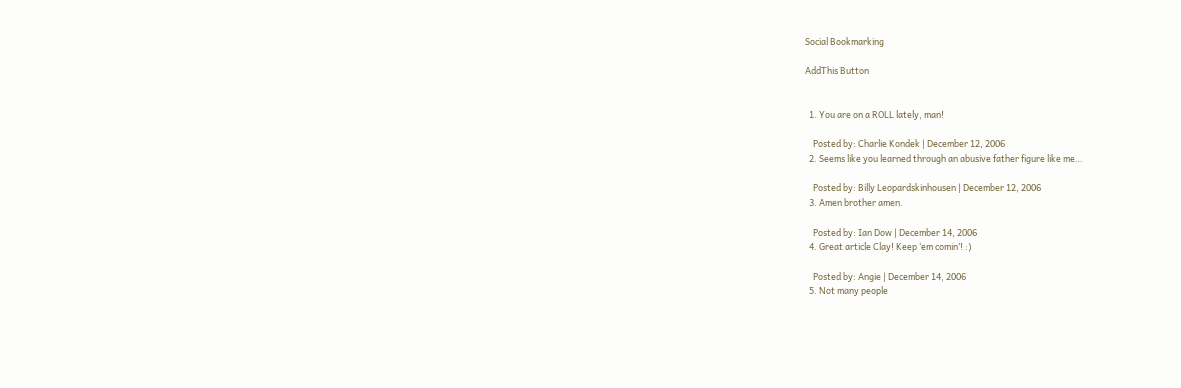Social Bookmarking

AddThis Button


  1. You are on a ROLL lately, man!

    Posted by: Charlie Kondek | December 12, 2006
  2. Seems like you learned through an abusive father figure like me…

    Posted by: Billy Leopardskinhousen | December 12, 2006
  3. Amen brother amen.

    Posted by: Ian Dow | December 14, 2006
  4. Great article Clay! Keep ‘em comin’! :)

    Posted by: Angie | December 14, 2006
  5. Not many people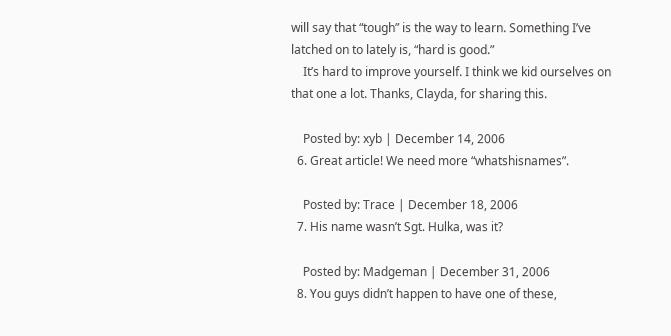will say that “tough” is the way to learn. Something I’ve latched on to lately is, “hard is good.”
    It’s hard to improve yourself. I think we kid ourselves on that one a lot. Thanks, Clayda, for sharing this.

    Posted by: xyb | December 14, 2006
  6. Great article! We need more “whatshisnames”.

    Posted by: Trace | December 18, 2006
  7. His name wasn’t Sgt. Hulka, was it?

    Posted by: Madgeman | December 31, 2006
  8. You guys didn’t happen to have one of these,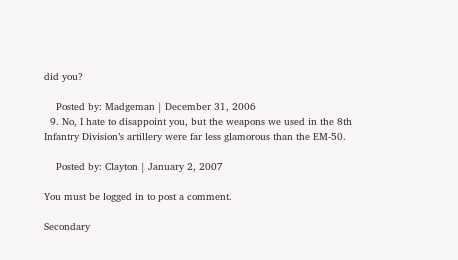did you?

    Posted by: Madgeman | December 31, 2006
  9. No, I hate to disappoint you, but the weapons we used in the 8th Infantry Division’s artillery were far less glamorous than the EM-50.

    Posted by: Clayton | January 2, 2007

You must be logged in to post a comment.

Secondary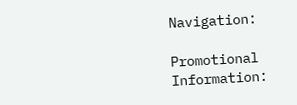Navigation:

Promotional Information: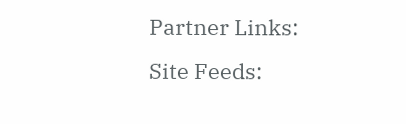Partner Links:
Site Feeds: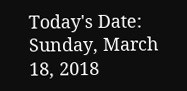Today's Date:
Sunday, March 18, 2018